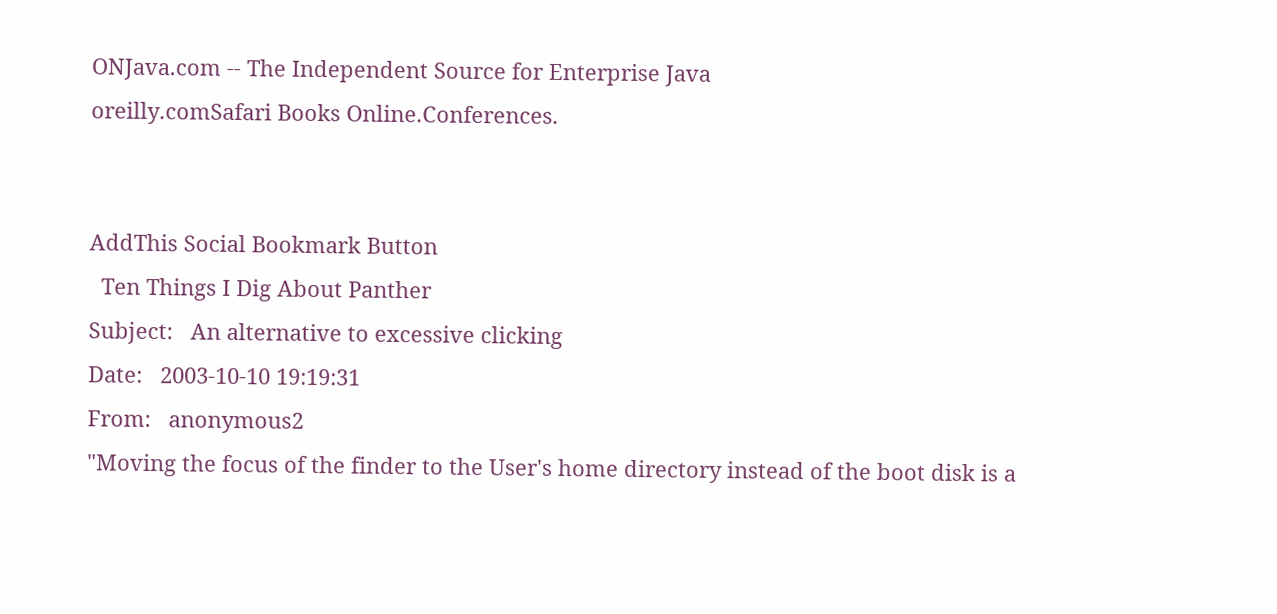ONJava.com -- The Independent Source for Enterprise Java
oreilly.comSafari Books Online.Conferences.


AddThis Social Bookmark Button
  Ten Things I Dig About Panther
Subject:   An alternative to excessive clicking
Date:   2003-10-10 19:19:31
From:   anonymous2
"Moving the focus of the finder to the User's home directory instead of the boot disk is a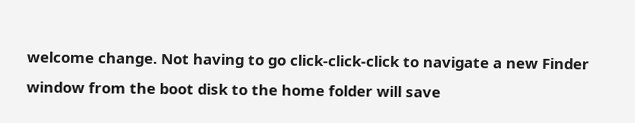welcome change. Not having to go click-click-click to navigate a new Finder window from the boot disk to the home folder will save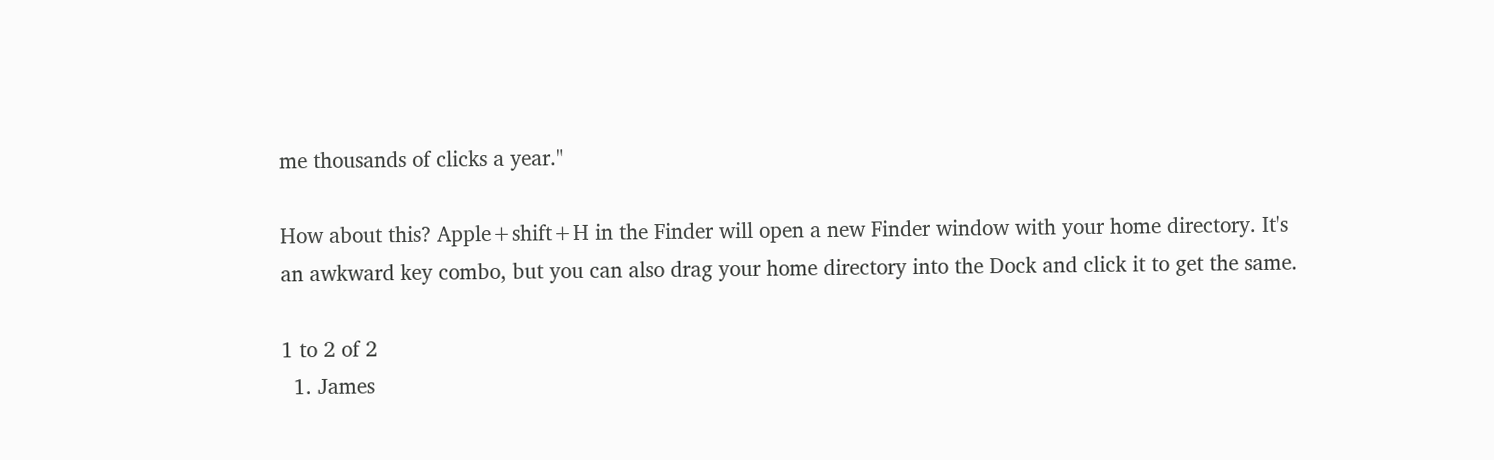me thousands of clicks a year."

How about this? Apple+shift+H in the Finder will open a new Finder window with your home directory. It's an awkward key combo, but you can also drag your home directory into the Dock and click it to get the same.

1 to 2 of 2
  1. James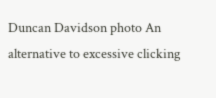Duncan Davidson photo An alternative to excessive clicking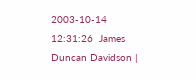2003-10-14 12:31:26  James Duncan Davidson |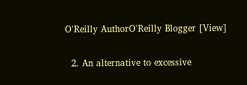O'Reilly AuthorO'Reilly Blogger [View]

  2. An alternative to excessive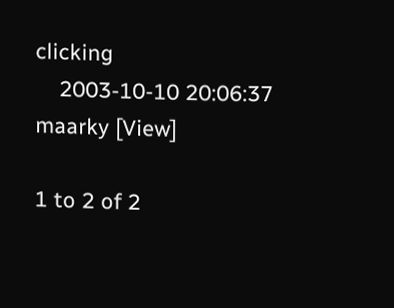clicking
    2003-10-10 20:06:37  maarky [View]

1 to 2 of 2